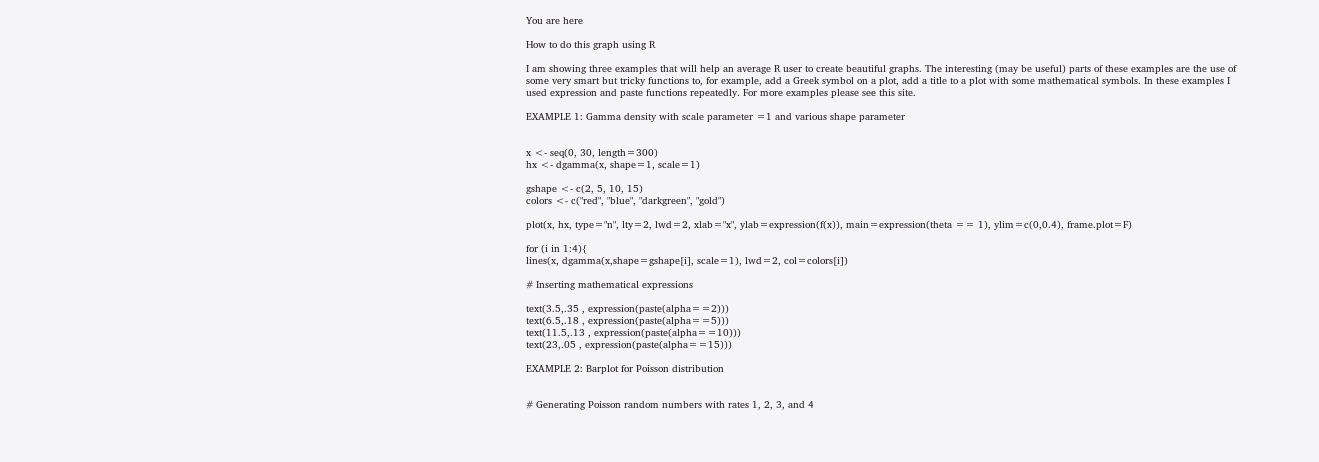You are here

How to do this graph using R

I am showing three examples that will help an average R user to create beautiful graphs. The interesting (may be useful) parts of these examples are the use of some very smart but tricky functions to, for example, add a Greek symbol on a plot, add a title to a plot with some mathematical symbols. In these examples I used expression and paste functions repeatedly. For more examples please see this site.

EXAMPLE 1: Gamma density with scale parameter =1 and various shape parameter


x <- seq(0, 30, length=300)
hx <- dgamma(x, shape=1, scale=1)

gshape <- c(2, 5, 10, 15)
colors <- c("red", "blue", "darkgreen", "gold")

plot(x, hx, type="n", lty=2, lwd=2, xlab="x", ylab=expression(f(x)), main=expression(theta == 1), ylim=c(0,0.4), frame.plot=F)

for (i in 1:4){
lines(x, dgamma(x,shape=gshape[i], scale=1), lwd=2, col=colors[i])

# Inserting mathematical expressions

text(3.5,.35 , expression(paste(alpha==2)))
text(6.5,.18 , expression(paste(alpha==5)))
text(11.5,.13 , expression(paste(alpha==10)))
text(23,.05 , expression(paste(alpha==15)))

EXAMPLE 2: Barplot for Poisson distribution


# Generating Poisson random numbers with rates 1, 2, 3, and 4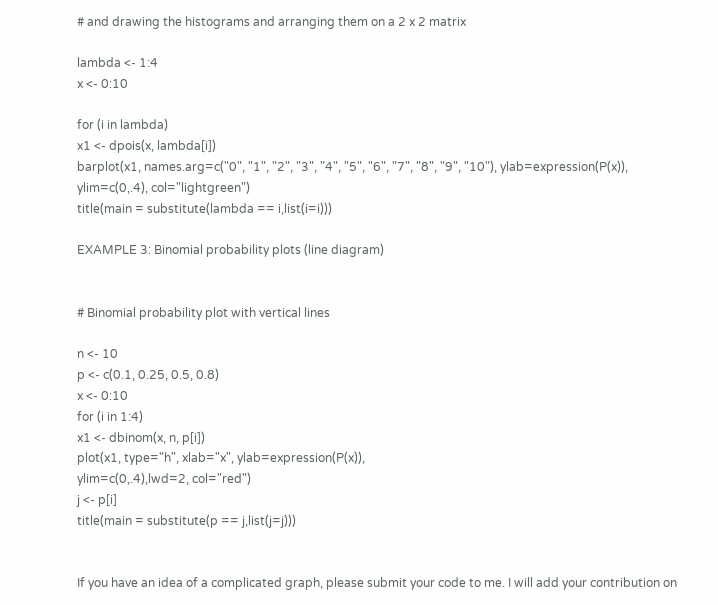# and drawing the histograms and arranging them on a 2 x 2 matrix

lambda <- 1:4
x <- 0:10

for (i in lambda)
x1 <- dpois(x, lambda[i])
barplot(x1, names.arg=c("0", "1", "2", "3", "4", "5", "6", "7", "8", "9", "10"), ylab=expression(P(x)), ylim=c(0,.4), col="lightgreen")
title(main = substitute(lambda == i,list(i=i)))

EXAMPLE 3: Binomial probability plots (line diagram)


# Binomial probability plot with vertical lines

n <- 10
p <- c(0.1, 0.25, 0.5, 0.8)
x <- 0:10
for (i in 1:4)
x1 <- dbinom(x, n, p[i])
plot(x1, type="h", xlab="x", ylab=expression(P(x)),
ylim=c(0,.4),lwd=2, col="red")
j <- p[i]
title(main = substitute(p == j,list(j=j)))


If you have an idea of a complicated graph, please submit your code to me. I will add your contribution on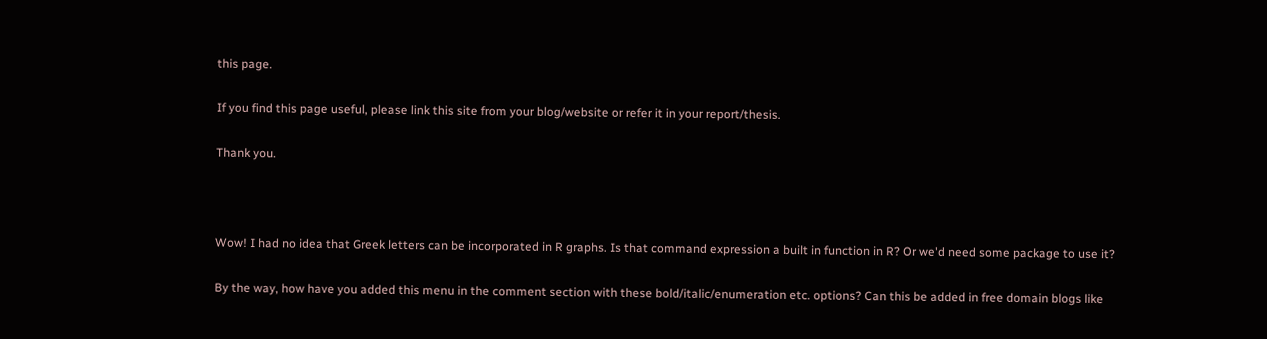this page.

If you find this page useful, please link this site from your blog/website or refer it in your report/thesis.

Thank you.



Wow! I had no idea that Greek letters can be incorporated in R graphs. Is that command expression a built in function in R? Or we'd need some package to use it?

By the way, how have you added this menu in the comment section with these bold/italic/enumeration etc. options? Can this be added in free domain blogs like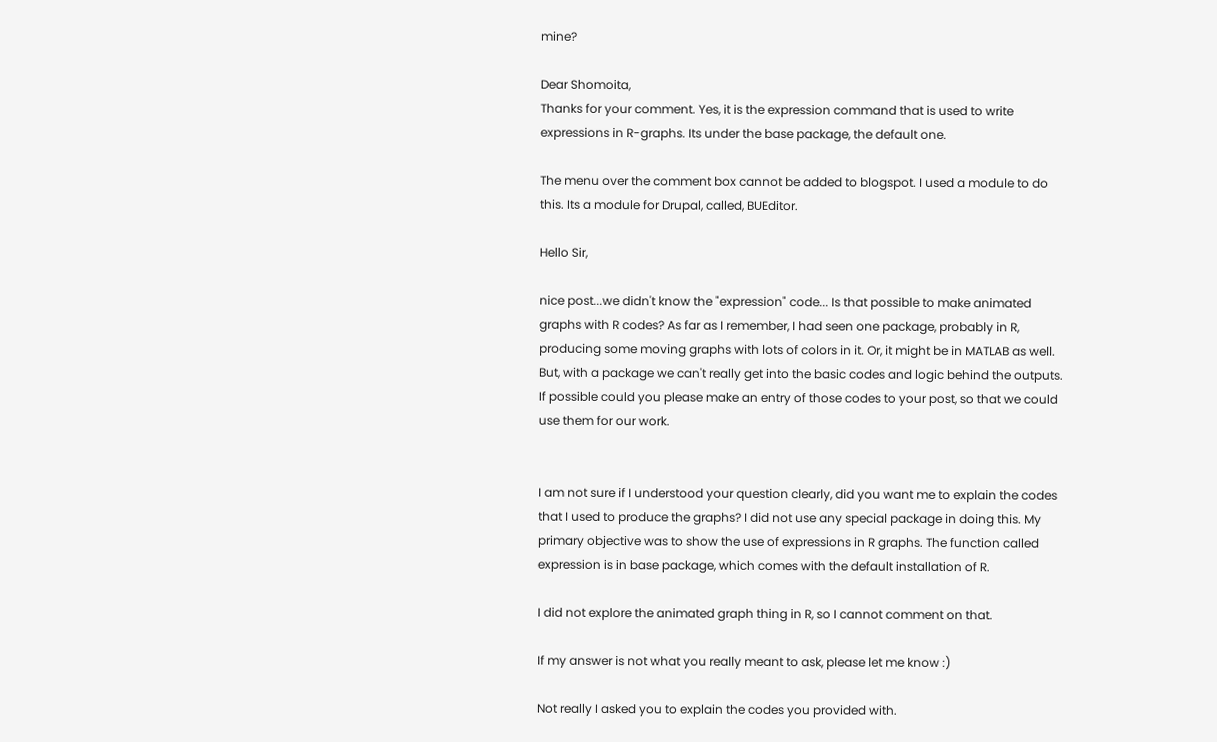mine?

Dear Shomoita,
Thanks for your comment. Yes, it is the expression command that is used to write expressions in R-graphs. Its under the base package, the default one.

The menu over the comment box cannot be added to blogspot. I used a module to do this. Its a module for Drupal, called, BUEditor.

Hello Sir,

nice post...we didn't know the "expression" code... Is that possible to make animated graphs with R codes? As far as I remember, I had seen one package, probably in R, producing some moving graphs with lots of colors in it. Or, it might be in MATLAB as well. But, with a package we can't really get into the basic codes and logic behind the outputs. If possible could you please make an entry of those codes to your post, so that we could use them for our work.


I am not sure if I understood your question clearly, did you want me to explain the codes that I used to produce the graphs? I did not use any special package in doing this. My primary objective was to show the use of expressions in R graphs. The function called expression is in base package, which comes with the default installation of R.

I did not explore the animated graph thing in R, so I cannot comment on that.

If my answer is not what you really meant to ask, please let me know :)

Not really I asked you to explain the codes you provided with.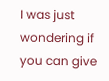I was just wondering if you can give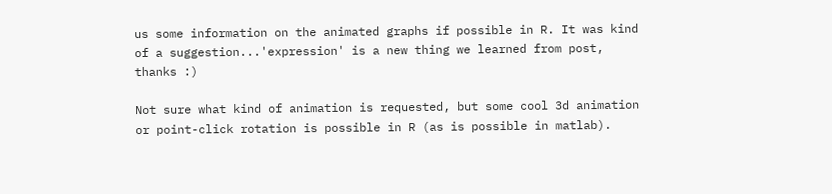us some information on the animated graphs if possible in R. It was kind of a suggestion...'expression' is a new thing we learned from post, thanks :)

Not sure what kind of animation is requested, but some cool 3d animation or point-click rotation is possible in R (as is possible in matlab).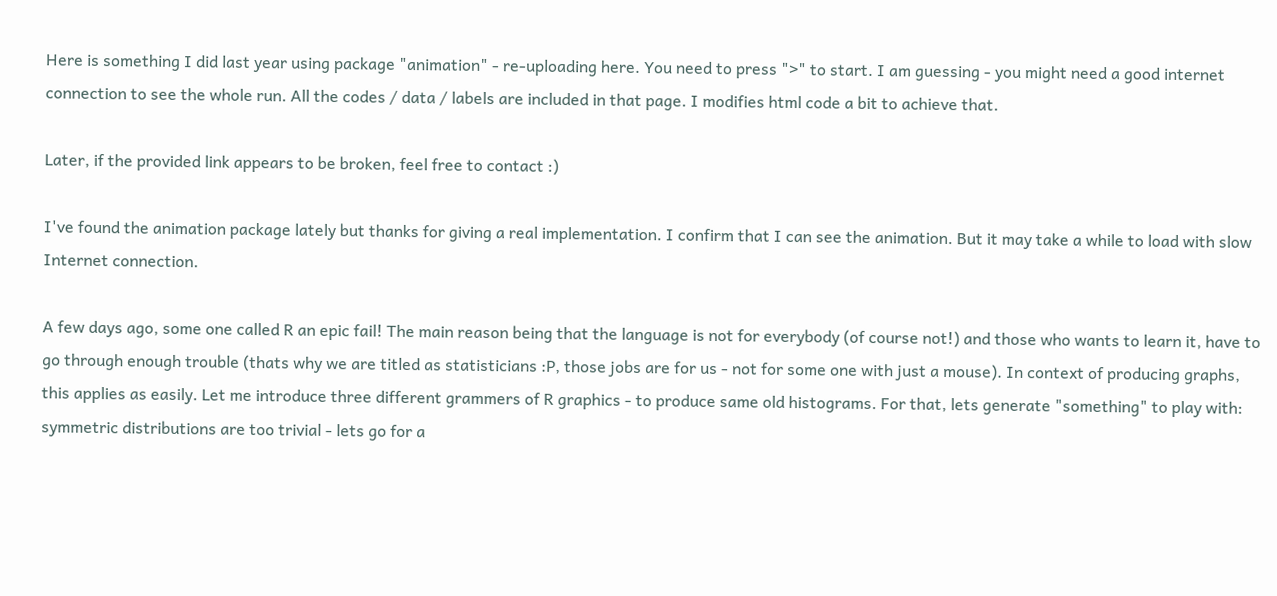Here is something I did last year using package "animation" - re-uploading here. You need to press ">" to start. I am guessing - you might need a good internet connection to see the whole run. All the codes / data / labels are included in that page. I modifies html code a bit to achieve that.

Later, if the provided link appears to be broken, feel free to contact :)

I've found the animation package lately but thanks for giving a real implementation. I confirm that I can see the animation. But it may take a while to load with slow Internet connection.

A few days ago, some one called R an epic fail! The main reason being that the language is not for everybody (of course not!) and those who wants to learn it, have to go through enough trouble (thats why we are titled as statisticians :P, those jobs are for us - not for some one with just a mouse). In context of producing graphs, this applies as easily. Let me introduce three different grammers of R graphics - to produce same old histograms. For that, lets generate "something" to play with: symmetric distributions are too trivial - lets go for a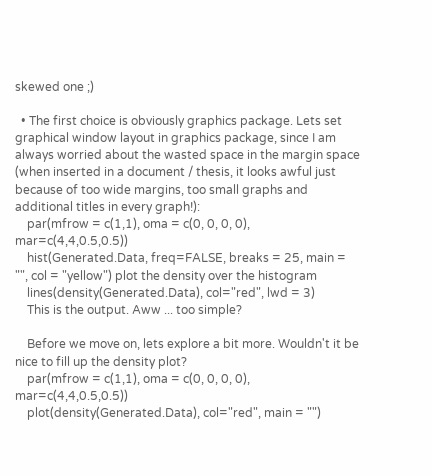skewed one ;)

  • The first choice is obviously graphics package. Lets set graphical window layout in graphics package, since I am always worried about the wasted space in the margin space (when inserted in a document / thesis, it looks awful just because of too wide margins, too small graphs and additional titles in every graph!):
    par(mfrow = c(1,1), oma = c(0, 0, 0, 0), mar=c(4,4,0.5,0.5))
    hist(Generated.Data, freq=FALSE, breaks = 25, main = "", col = "yellow") plot the density over the histogram
    lines(density(Generated.Data), col="red", lwd = 3)
    This is the output. Aww ... too simple?

    Before we move on, lets explore a bit more. Wouldn't it be nice to fill up the density plot?
    par(mfrow = c(1,1), oma = c(0, 0, 0, 0), mar=c(4,4,0.5,0.5))
    plot(density(Generated.Data), col="red", main = "")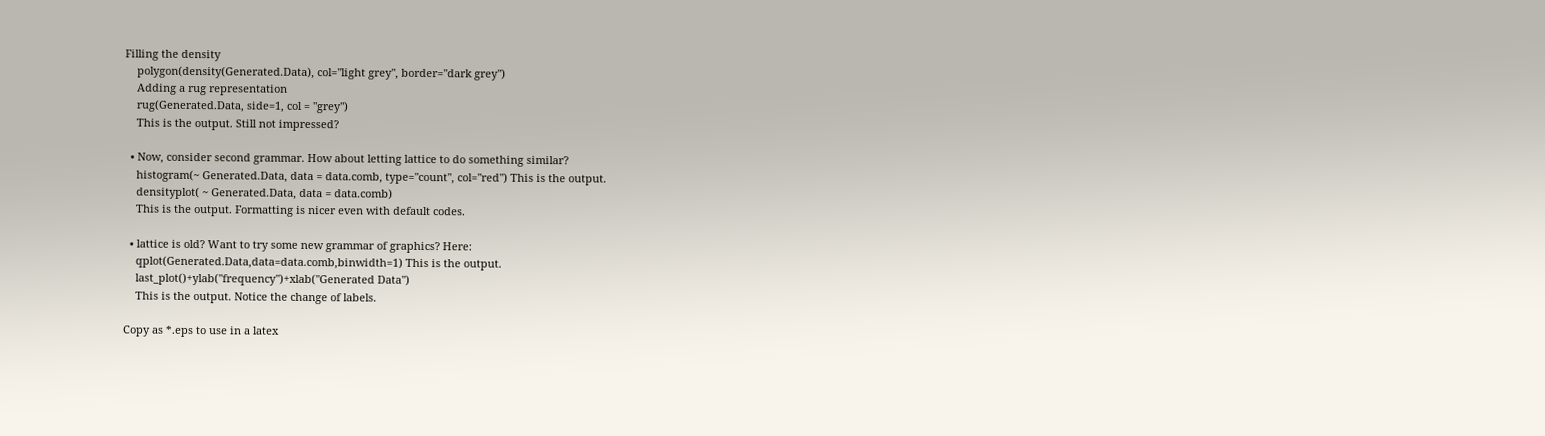Filling the density
    polygon(density(Generated.Data), col="light grey", border="dark grey")
    Adding a rug representation
    rug(Generated.Data, side=1, col = "grey")
    This is the output. Still not impressed?

  • Now, consider second grammar. How about letting lattice to do something similar?
    histogram(~ Generated.Data, data = data.comb, type="count", col="red") This is the output.
    densityplot( ~ Generated.Data, data = data.comb)
    This is the output. Formatting is nicer even with default codes.

  • lattice is old? Want to try some new grammar of graphics? Here:
    qplot(Generated.Data,data=data.comb,binwidth=1) This is the output.
    last_plot()+ylab("frequency")+xlab("Generated Data")
    This is the output. Notice the change of labels.

Copy as *.eps to use in a latex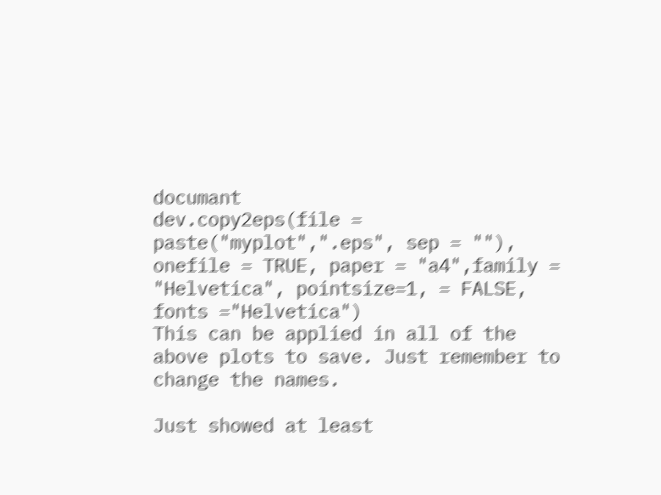documant
dev.copy2eps(file = paste("myplot",".eps", sep = ""), onefile = TRUE, paper = "a4",family = "Helvetica", pointsize=1, = FALSE, fonts ="Helvetica")
This can be applied in all of the above plots to save. Just remember to change the names.

Just showed at least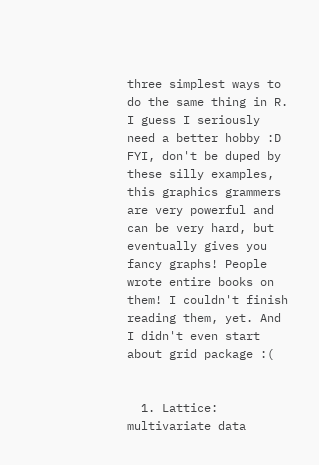three simplest ways to do the same thing in R. I guess I seriously need a better hobby :D FYI, don't be duped by these silly examples, this graphics grammers are very powerful and can be very hard, but eventually gives you fancy graphs! People wrote entire books on them! I couldn't finish reading them, yet. And I didn't even start about grid package :(


  1. Lattice: multivariate data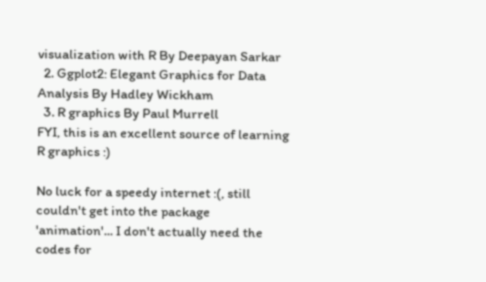visualization with R By Deepayan Sarkar
  2. Ggplot2: Elegant Graphics for Data Analysis By Hadley Wickham
  3. R graphics By Paul Murrell
FYI, this is an excellent source of learning R graphics :)

No luck for a speedy internet :(, still couldn't get into the package 'animation'... I don't actually need the codes for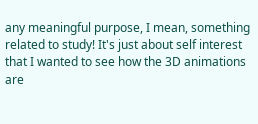any meaningful purpose, I mean, something related to study! It's just about self interest that I wanted to see how the 3D animations are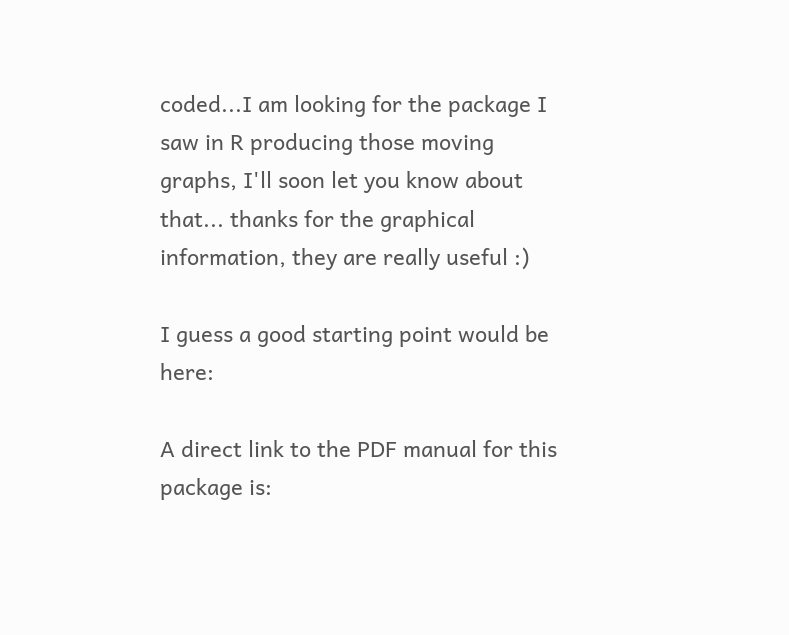coded...I am looking for the package I saw in R producing those moving graphs, I'll soon let you know about that... thanks for the graphical information, they are really useful :)

I guess a good starting point would be here:

A direct link to the PDF manual for this package is: